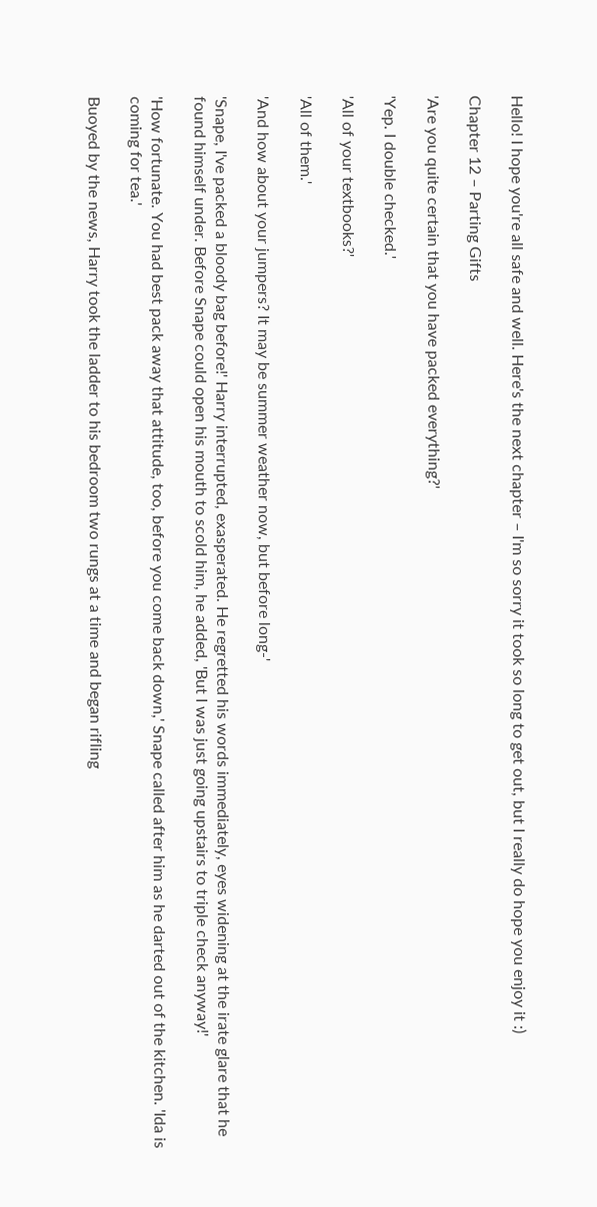Hello! I hope you're all safe and well. Here's the next chapter – I'm so sorry it took so long to get out, but I really do hope you enjoy it :)

Chapter 12 – Parting Gifts

'Are you quite certain that you have packed everything?'

'Yep. I double checked.'

'All of your textbooks?'

'All of them.'

'And how about your jumpers? It may be summer weather now, but before long-'

'Snape, I've packed a bloody bag before!' Harry interrupted, exasperated. He regretted his words immediately, eyes widening at the irate glare that he found himself under. Before Snape could open his mouth to scold him, he added, 'But I was just going upstairs to triple check anyway!'

'How fortunate. You had best pack away that attitude, too, before you come back down,' Snape called after him as he darted out of the kitchen. 'Ida is coming for tea.'

Buoyed by the news, Harry took the ladder to his bedroom two rungs at a time and began rifling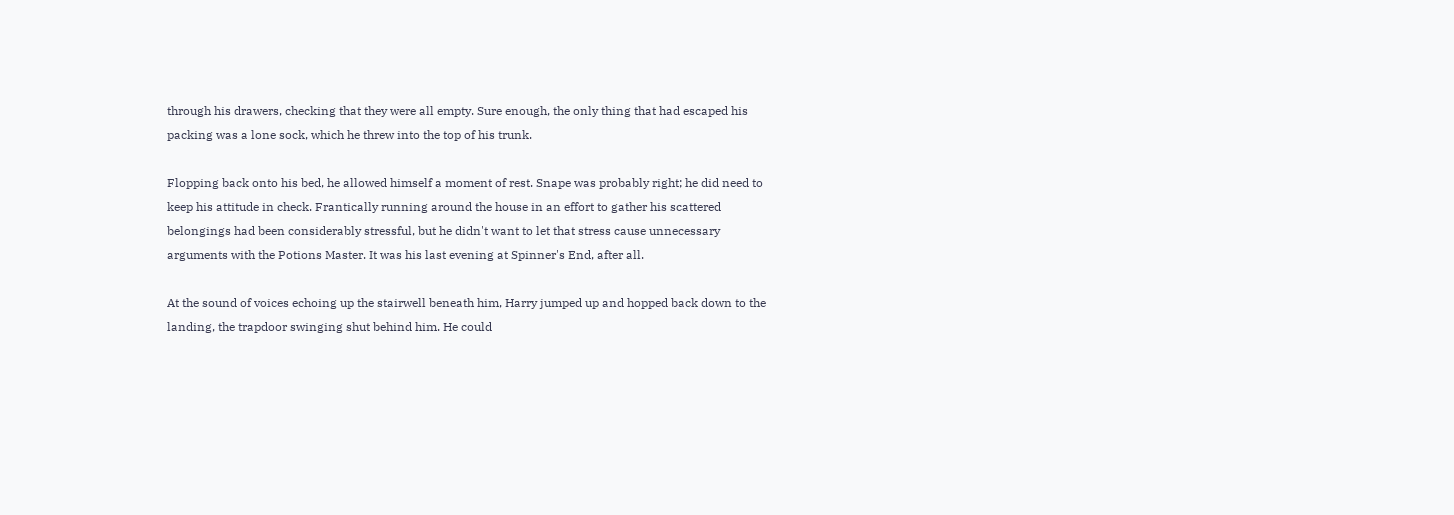through his drawers, checking that they were all empty. Sure enough, the only thing that had escaped his packing was a lone sock, which he threw into the top of his trunk.

Flopping back onto his bed, he allowed himself a moment of rest. Snape was probably right; he did need to keep his attitude in check. Frantically running around the house in an effort to gather his scattered belongings had been considerably stressful, but he didn't want to let that stress cause unnecessary arguments with the Potions Master. It was his last evening at Spinner's End, after all.

At the sound of voices echoing up the stairwell beneath him, Harry jumped up and hopped back down to the landing, the trapdoor swinging shut behind him. He could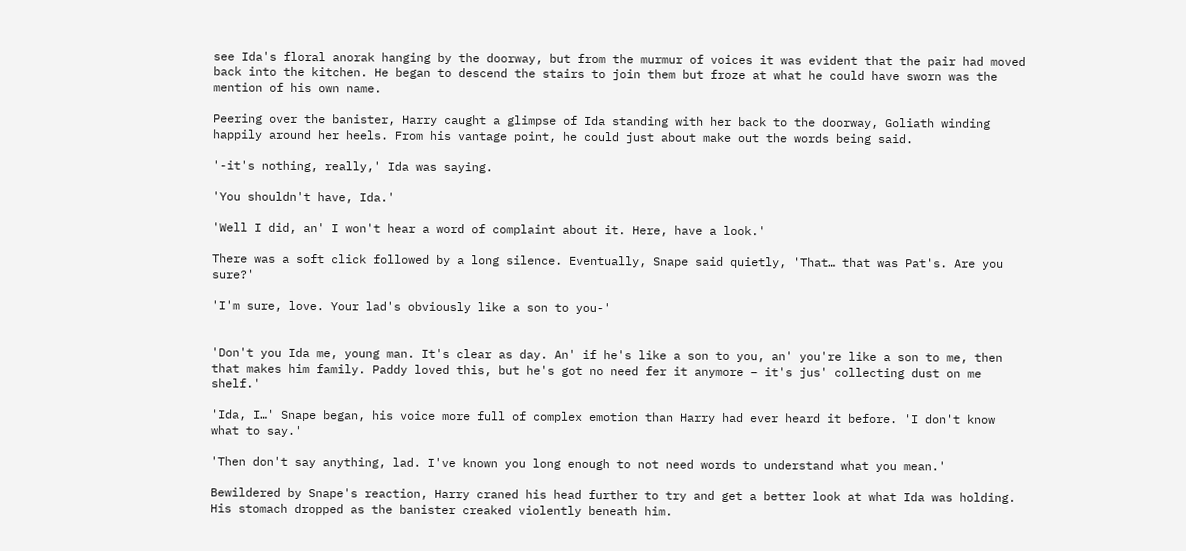see Ida's floral anorak hanging by the doorway, but from the murmur of voices it was evident that the pair had moved back into the kitchen. He began to descend the stairs to join them but froze at what he could have sworn was the mention of his own name.

Peering over the banister, Harry caught a glimpse of Ida standing with her back to the doorway, Goliath winding happily around her heels. From his vantage point, he could just about make out the words being said.

'-it's nothing, really,' Ida was saying.

'You shouldn't have, Ida.'

'Well I did, an' I won't hear a word of complaint about it. Here, have a look.'

There was a soft click followed by a long silence. Eventually, Snape said quietly, 'That… that was Pat's. Are you sure?'

'I'm sure, love. Your lad's obviously like a son to you-'


'Don't you Ida me, young man. It's clear as day. An' if he's like a son to you, an' you're like a son to me, then that makes him family. Paddy loved this, but he's got no need fer it anymore – it's jus' collecting dust on me shelf.'

'Ida, I…' Snape began, his voice more full of complex emotion than Harry had ever heard it before. 'I don't know what to say.'

'Then don't say anything, lad. I've known you long enough to not need words to understand what you mean.'

Bewildered by Snape's reaction, Harry craned his head further to try and get a better look at what Ida was holding. His stomach dropped as the banister creaked violently beneath him.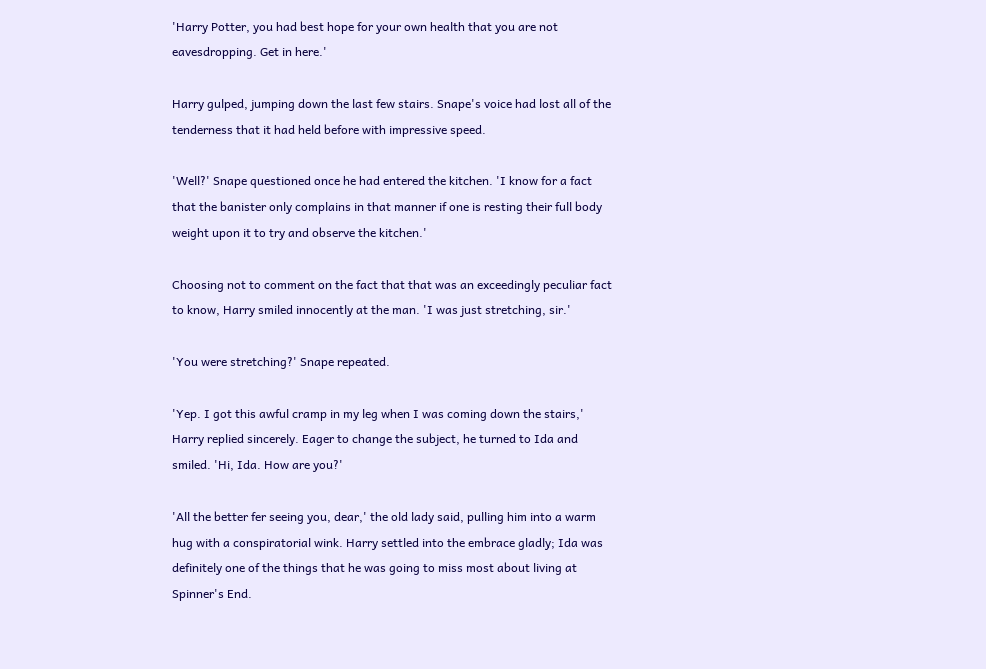'Harry Potter, you had best hope for your own health that you are not eavesdropping. Get in here.'

Harry gulped, jumping down the last few stairs. Snape's voice had lost all of the tenderness that it had held before with impressive speed.

'Well?' Snape questioned once he had entered the kitchen. 'I know for a fact that the banister only complains in that manner if one is resting their full body weight upon it to try and observe the kitchen.'

Choosing not to comment on the fact that that was an exceedingly peculiar fact to know, Harry smiled innocently at the man. 'I was just stretching, sir.'

'You were stretching?' Snape repeated.

'Yep. I got this awful cramp in my leg when I was coming down the stairs,' Harry replied sincerely. Eager to change the subject, he turned to Ida and smiled. 'Hi, Ida. How are you?'

'All the better fer seeing you, dear,' the old lady said, pulling him into a warm hug with a conspiratorial wink. Harry settled into the embrace gladly; Ida was definitely one of the things that he was going to miss most about living at Spinner's End.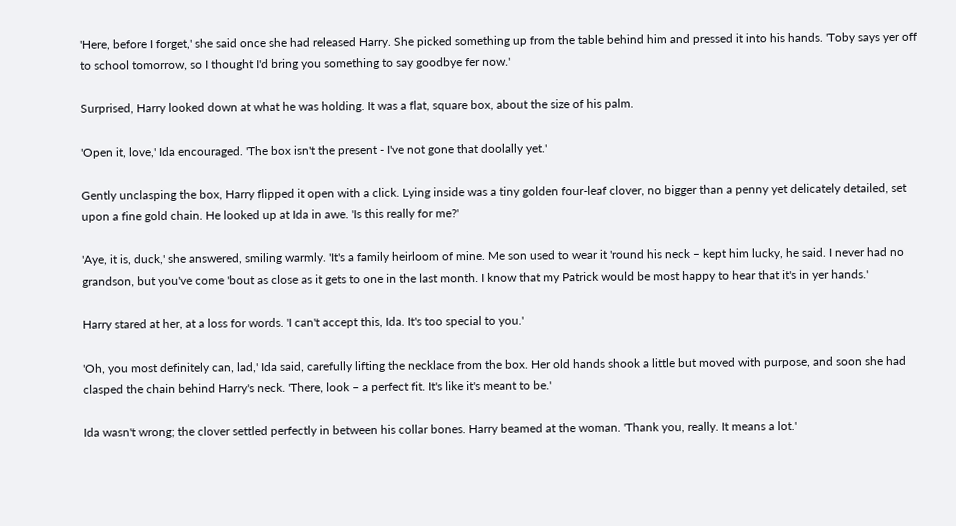'Here, before I forget,' she said once she had released Harry. She picked something up from the table behind him and pressed it into his hands. 'Toby says yer off to school tomorrow, so I thought I'd bring you something to say goodbye fer now.'

Surprised, Harry looked down at what he was holding. It was a flat, square box, about the size of his palm.

'Open it, love,' Ida encouraged. 'The box isn't the present - I've not gone that doolally yet.'

Gently unclasping the box, Harry flipped it open with a click. Lying inside was a tiny golden four-leaf clover, no bigger than a penny yet delicately detailed, set upon a fine gold chain. He looked up at Ida in awe. 'Is this really for me?'

'Aye, it is, duck,' she answered, smiling warmly. 'It's a family heirloom of mine. Me son used to wear it 'round his neck – kept him lucky, he said. I never had no grandson, but you've come 'bout as close as it gets to one in the last month. I know that my Patrick would be most happy to hear that it's in yer hands.'

Harry stared at her, at a loss for words. 'I can't accept this, Ida. It's too special to you.'

'Oh, you most definitely can, lad,' Ida said, carefully lifting the necklace from the box. Her old hands shook a little but moved with purpose, and soon she had clasped the chain behind Harry's neck. 'There, look – a perfect fit. It's like it's meant to be.'

Ida wasn't wrong; the clover settled perfectly in between his collar bones. Harry beamed at the woman. 'Thank you, really. It means a lot.'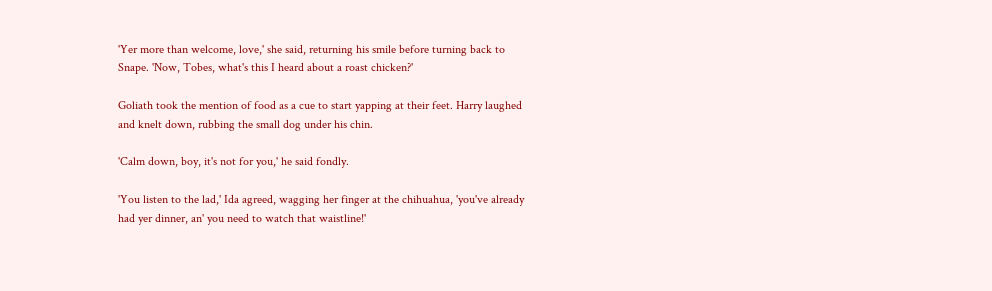'Yer more than welcome, love,' she said, returning his smile before turning back to Snape. 'Now, Tobes, what's this I heard about a roast chicken?'

Goliath took the mention of food as a cue to start yapping at their feet. Harry laughed and knelt down, rubbing the small dog under his chin.

'Calm down, boy, it's not for you,' he said fondly.

'You listen to the lad,' Ida agreed, wagging her finger at the chihuahua, 'you've already had yer dinner, an' you need to watch that waistline!'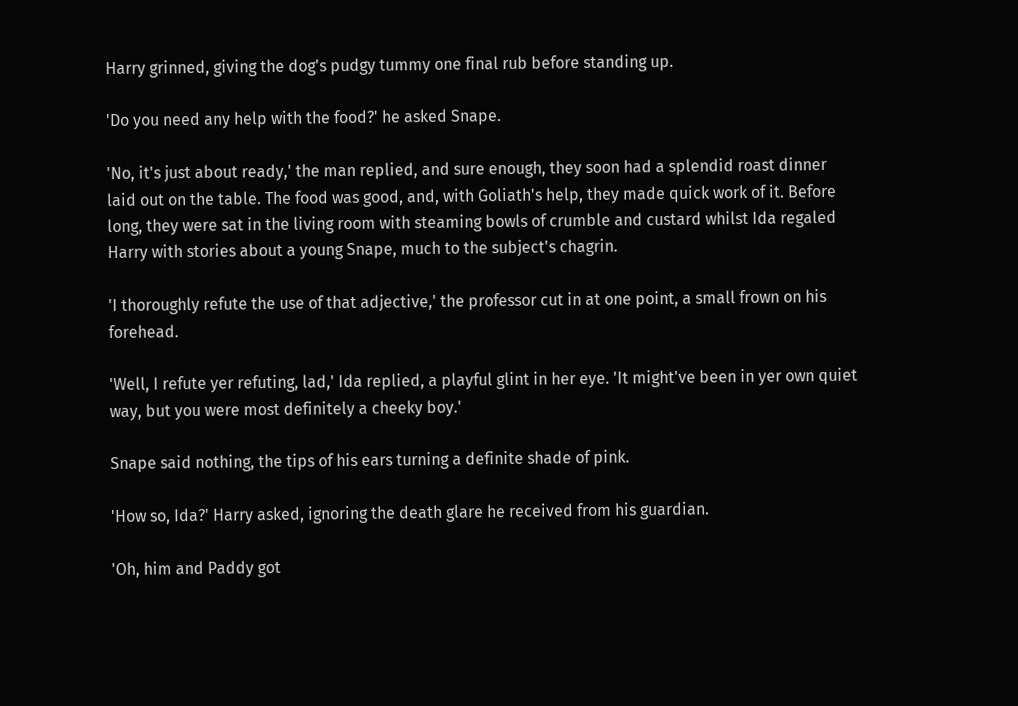Harry grinned, giving the dog's pudgy tummy one final rub before standing up.

'Do you need any help with the food?' he asked Snape.

'No, it's just about ready,' the man replied, and sure enough, they soon had a splendid roast dinner laid out on the table. The food was good, and, with Goliath's help, they made quick work of it. Before long, they were sat in the living room with steaming bowls of crumble and custard whilst Ida regaled Harry with stories about a young Snape, much to the subject's chagrin.

'I thoroughly refute the use of that adjective,' the professor cut in at one point, a small frown on his forehead.

'Well, I refute yer refuting, lad,' Ida replied, a playful glint in her eye. 'It might've been in yer own quiet way, but you were most definitely a cheeky boy.'

Snape said nothing, the tips of his ears turning a definite shade of pink.

'How so, Ida?' Harry asked, ignoring the death glare he received from his guardian.

'Oh, him and Paddy got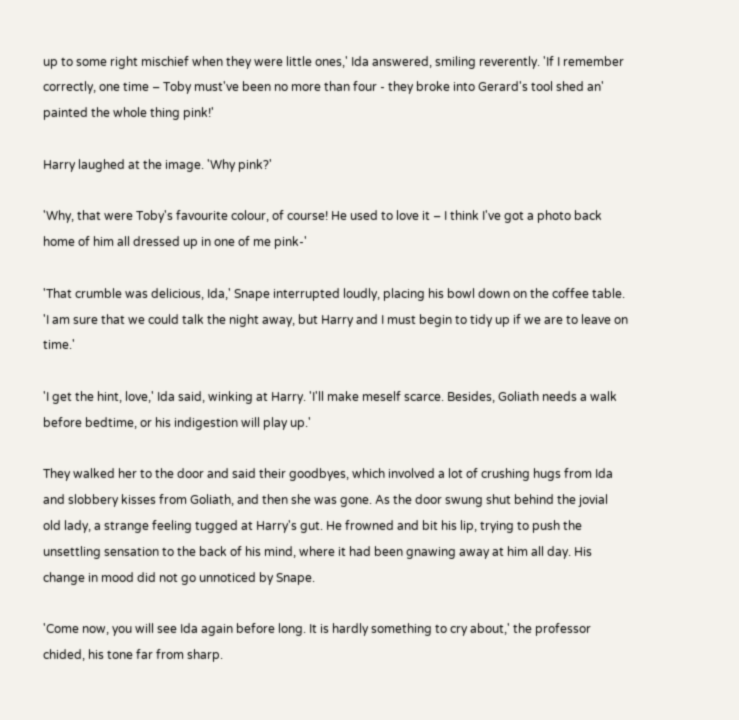up to some right mischief when they were little ones,' Ida answered, smiling reverently. 'If I remember correctly, one time – Toby must've been no more than four - they broke into Gerard's tool shed an' painted the whole thing pink!'

Harry laughed at the image. 'Why pink?'

'Why, that were Toby's favourite colour, of course! He used to love it – I think I've got a photo back home of him all dressed up in one of me pink-'

'That crumble was delicious, Ida,' Snape interrupted loudly, placing his bowl down on the coffee table. 'I am sure that we could talk the night away, but Harry and I must begin to tidy up if we are to leave on time.'

'I get the hint, love,' Ida said, winking at Harry. 'I'll make meself scarce. Besides, Goliath needs a walk before bedtime, or his indigestion will play up.'

They walked her to the door and said their goodbyes, which involved a lot of crushing hugs from Ida and slobbery kisses from Goliath, and then she was gone. As the door swung shut behind the jovial old lady, a strange feeling tugged at Harry's gut. He frowned and bit his lip, trying to push the unsettling sensation to the back of his mind, where it had been gnawing away at him all day. His change in mood did not go unnoticed by Snape.

'Come now, you will see Ida again before long. It is hardly something to cry about,' the professor chided, his tone far from sharp.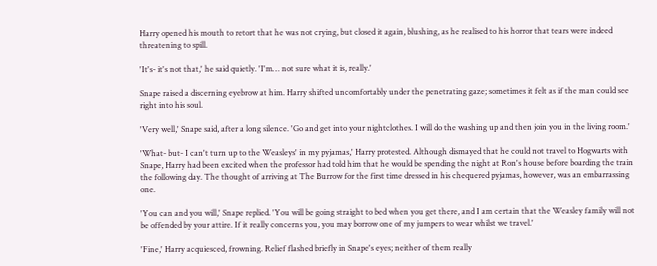Harry opened his mouth to retort that he was not crying, but closed it again, blushing, as he realised to his horror that tears were indeed threatening to spill.

'It's- it's not that,' he said quietly. 'I'm… not sure what it is, really.'

Snape raised a discerning eyebrow at him. Harry shifted uncomfortably under the penetrating gaze; sometimes it felt as if the man could see right into his soul.

'Very well,' Snape said, after a long silence. 'Go and get into your nightclothes. I will do the washing up and then join you in the living room.'

'What- but- I can't turn up to the Weasleys' in my pyjamas,' Harry protested. Although dismayed that he could not travel to Hogwarts with Snape, Harry had been excited when the professor had told him that he would be spending the night at Ron's house before boarding the train the following day. The thought of arriving at The Burrow for the first time dressed in his chequered pyjamas, however, was an embarrassing one.

'You can and you will,' Snape replied. 'You will be going straight to bed when you get there, and I am certain that the Weasley family will not be offended by your attire. If it really concerns you, you may borrow one of my jumpers to wear whilst we travel.'

'Fine,' Harry acquiesced, frowning. Relief flashed briefly in Snape's eyes; neither of them really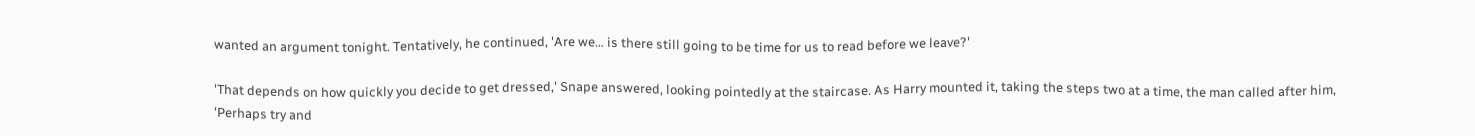wanted an argument tonight. Tentatively, he continued, 'Are we… is there still going to be time for us to read before we leave?'

'That depends on how quickly you decide to get dressed,' Snape answered, looking pointedly at the staircase. As Harry mounted it, taking the steps two at a time, the man called after him, 'Perhaps try and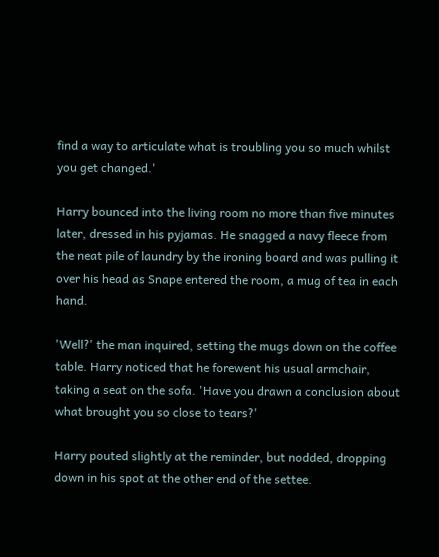find a way to articulate what is troubling you so much whilst you get changed.'

Harry bounced into the living room no more than five minutes later, dressed in his pyjamas. He snagged a navy fleece from the neat pile of laundry by the ironing board and was pulling it over his head as Snape entered the room, a mug of tea in each hand.

'Well?' the man inquired, setting the mugs down on the coffee table. Harry noticed that he forewent his usual armchair, taking a seat on the sofa. 'Have you drawn a conclusion about what brought you so close to tears?'

Harry pouted slightly at the reminder, but nodded, dropping down in his spot at the other end of the settee.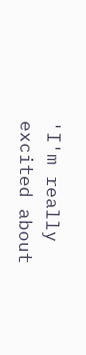'I'm really excited about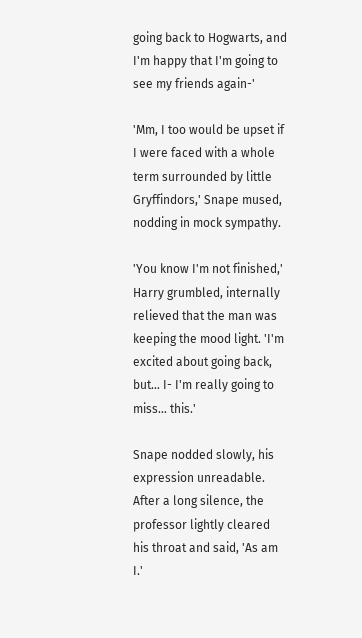going back to Hogwarts, and I'm happy that I'm going to see my friends again-'

'Mm, I too would be upset if I were faced with a whole term surrounded by little Gryffindors,' Snape mused, nodding in mock sympathy.

'You know I'm not finished,' Harry grumbled, internally relieved that the man was keeping the mood light. 'I'm excited about going back, but… I- I'm really going to miss… this.'

Snape nodded slowly, his expression unreadable. After a long silence, the professor lightly cleared his throat and said, 'As am I.'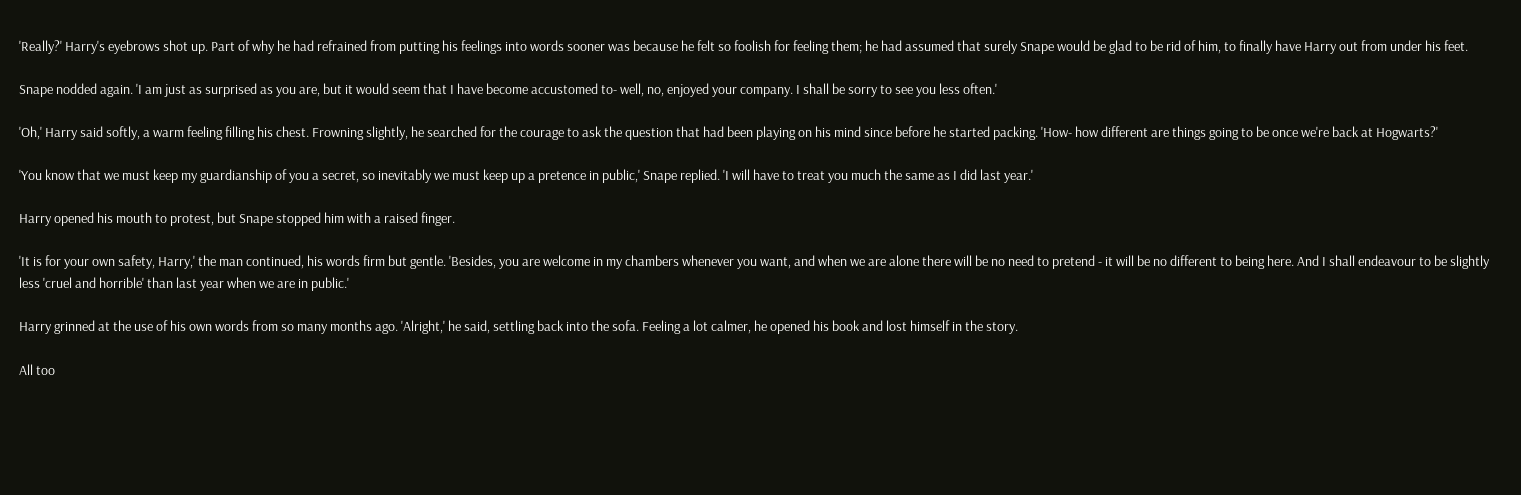'Really?' Harry's eyebrows shot up. Part of why he had refrained from putting his feelings into words sooner was because he felt so foolish for feeling them; he had assumed that surely Snape would be glad to be rid of him, to finally have Harry out from under his feet.

Snape nodded again. 'I am just as surprised as you are, but it would seem that I have become accustomed to- well, no, enjoyed your company. I shall be sorry to see you less often.'

'Oh,' Harry said softly, a warm feeling filling his chest. Frowning slightly, he searched for the courage to ask the question that had been playing on his mind since before he started packing. 'How- how different are things going to be once we're back at Hogwarts?'

'You know that we must keep my guardianship of you a secret, so inevitably we must keep up a pretence in public,' Snape replied. 'I will have to treat you much the same as I did last year.'

Harry opened his mouth to protest, but Snape stopped him with a raised finger.

'It is for your own safety, Harry,' the man continued, his words firm but gentle. 'Besides, you are welcome in my chambers whenever you want, and when we are alone there will be no need to pretend - it will be no different to being here. And I shall endeavour to be slightly less 'cruel and horrible' than last year when we are in public.'

Harry grinned at the use of his own words from so many months ago. 'Alright,' he said, settling back into the sofa. Feeling a lot calmer, he opened his book and lost himself in the story.

All too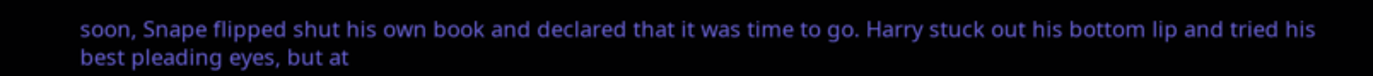soon, Snape flipped shut his own book and declared that it was time to go. Harry stuck out his bottom lip and tried his best pleading eyes, but at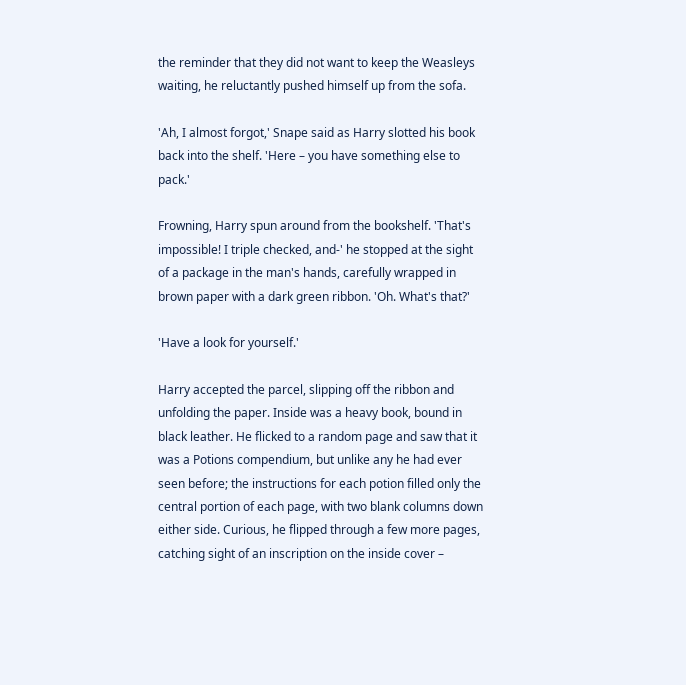the reminder that they did not want to keep the Weasleys waiting, he reluctantly pushed himself up from the sofa.

'Ah, I almost forgot,' Snape said as Harry slotted his book back into the shelf. 'Here – you have something else to pack.'

Frowning, Harry spun around from the bookshelf. 'That's impossible! I triple checked, and-' he stopped at the sight of a package in the man's hands, carefully wrapped in brown paper with a dark green ribbon. 'Oh. What's that?'

'Have a look for yourself.'

Harry accepted the parcel, slipping off the ribbon and unfolding the paper. Inside was a heavy book, bound in black leather. He flicked to a random page and saw that it was a Potions compendium, but unlike any he had ever seen before; the instructions for each potion filled only the central portion of each page, with two blank columns down either side. Curious, he flipped through a few more pages, catching sight of an inscription on the inside cover –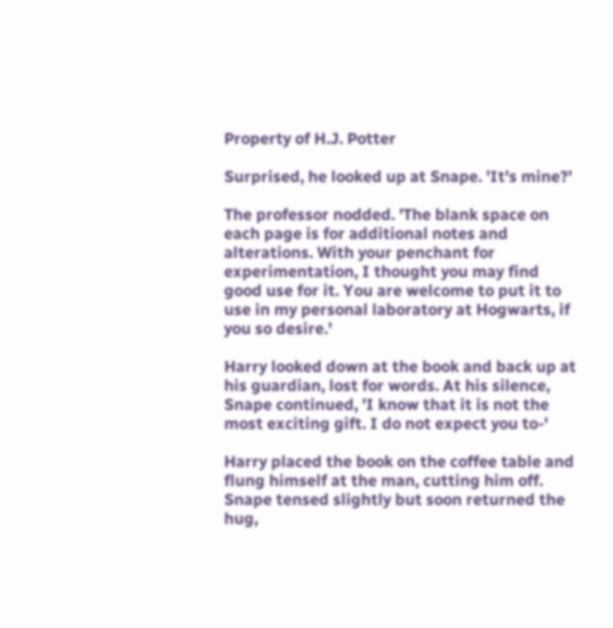Property of H.J. Potter

Surprised, he looked up at Snape. 'It's mine?'

The professor nodded. 'The blank space on each page is for additional notes and alterations. With your penchant for experimentation, I thought you may find good use for it. You are welcome to put it to use in my personal laboratory at Hogwarts, if you so desire.'

Harry looked down at the book and back up at his guardian, lost for words. At his silence, Snape continued, 'I know that it is not the most exciting gift. I do not expect you to-'

Harry placed the book on the coffee table and flung himself at the man, cutting him off. Snape tensed slightly but soon returned the hug,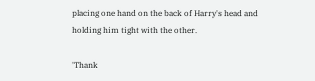placing one hand on the back of Harry's head and holding him tight with the other.

'Thank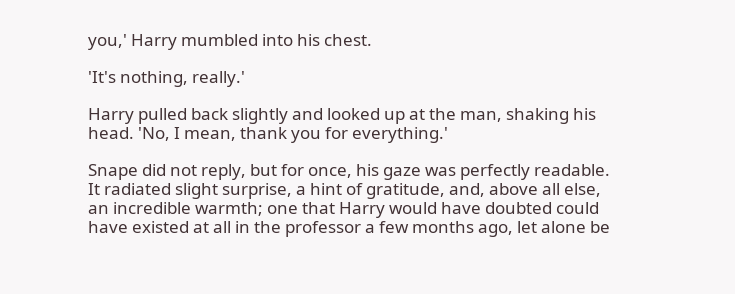you,' Harry mumbled into his chest.

'It's nothing, really.'

Harry pulled back slightly and looked up at the man, shaking his head. 'No, I mean, thank you for everything.'

Snape did not reply, but for once, his gaze was perfectly readable. It radiated slight surprise, a hint of gratitude, and, above all else, an incredible warmth; one that Harry would have doubted could have existed at all in the professor a few months ago, let alone be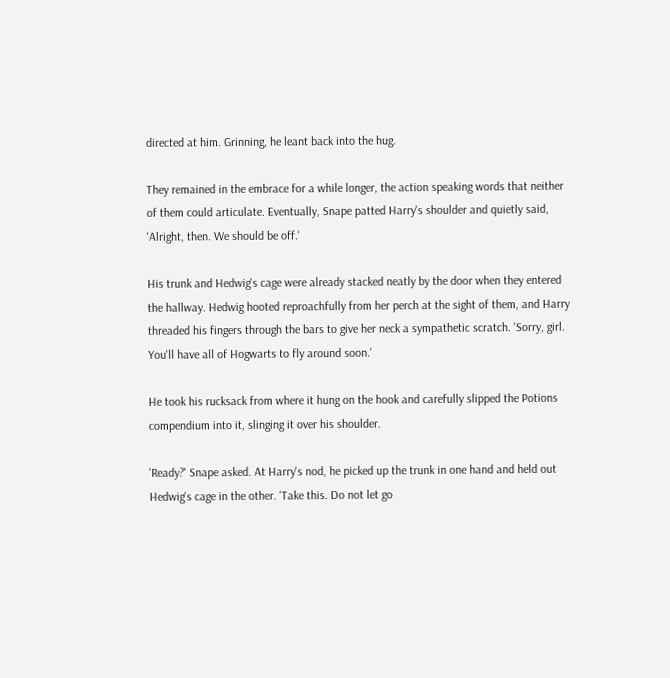directed at him. Grinning, he leant back into the hug.

They remained in the embrace for a while longer, the action speaking words that neither of them could articulate. Eventually, Snape patted Harry's shoulder and quietly said, 'Alright, then. We should be off.'

His trunk and Hedwig's cage were already stacked neatly by the door when they entered the hallway. Hedwig hooted reproachfully from her perch at the sight of them, and Harry threaded his fingers through the bars to give her neck a sympathetic scratch. 'Sorry, girl. You'll have all of Hogwarts to fly around soon.'

He took his rucksack from where it hung on the hook and carefully slipped the Potions compendium into it, slinging it over his shoulder.

'Ready?' Snape asked. At Harry's nod, he picked up the trunk in one hand and held out Hedwig's cage in the other. 'Take this. Do not let go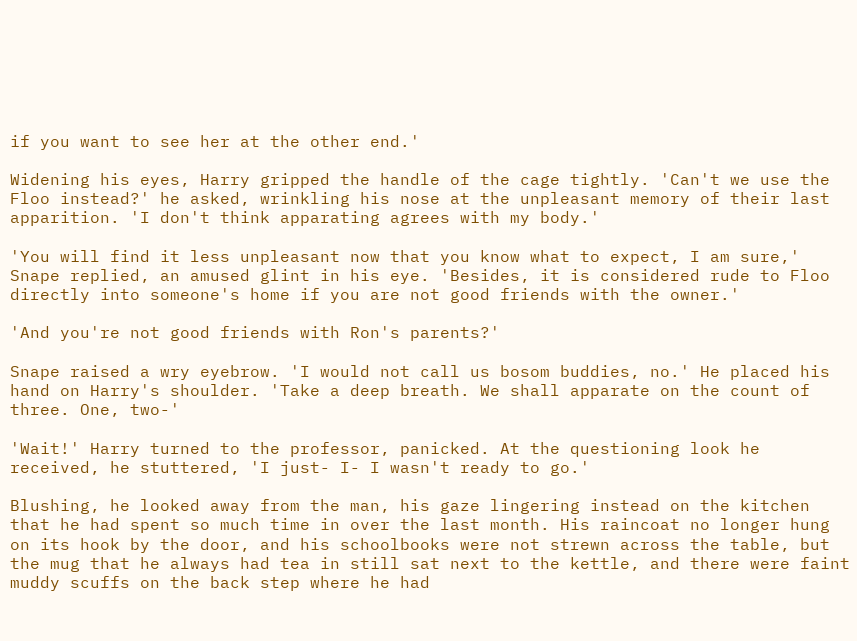if you want to see her at the other end.'

Widening his eyes, Harry gripped the handle of the cage tightly. 'Can't we use the Floo instead?' he asked, wrinkling his nose at the unpleasant memory of their last apparition. 'I don't think apparating agrees with my body.'

'You will find it less unpleasant now that you know what to expect, I am sure,' Snape replied, an amused glint in his eye. 'Besides, it is considered rude to Floo directly into someone's home if you are not good friends with the owner.'

'And you're not good friends with Ron's parents?'

Snape raised a wry eyebrow. 'I would not call us bosom buddies, no.' He placed his hand on Harry's shoulder. 'Take a deep breath. We shall apparate on the count of three. One, two-'

'Wait!' Harry turned to the professor, panicked. At the questioning look he received, he stuttered, 'I just- I- I wasn't ready to go.'

Blushing, he looked away from the man, his gaze lingering instead on the kitchen that he had spent so much time in over the last month. His raincoat no longer hung on its hook by the door, and his schoolbooks were not strewn across the table, but the mug that he always had tea in still sat next to the kettle, and there were faint muddy scuffs on the back step where he had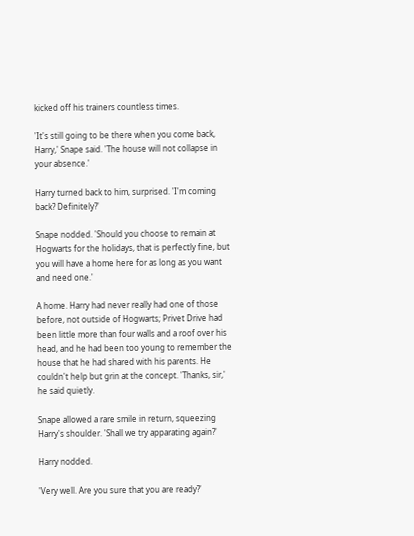kicked off his trainers countless times.

'It's still going to be there when you come back, Harry,' Snape said. 'The house will not collapse in your absence.'

Harry turned back to him, surprised. 'I'm coming back? Definitely?'

Snape nodded. 'Should you choose to remain at Hogwarts for the holidays, that is perfectly fine, but you will have a home here for as long as you want and need one.'

A home. Harry had never really had one of those before, not outside of Hogwarts; Privet Drive had been little more than four walls and a roof over his head, and he had been too young to remember the house that he had shared with his parents. He couldn't help but grin at the concept. 'Thanks, sir,' he said quietly.

Snape allowed a rare smile in return, squeezing Harry's shoulder. 'Shall we try apparating again?'

Harry nodded.

'Very well. Are you sure that you are ready?'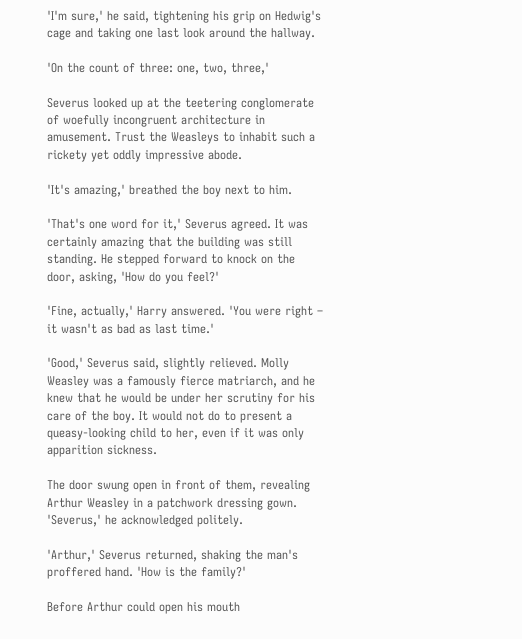'I'm sure,' he said, tightening his grip on Hedwig's cage and taking one last look around the hallway.

'On the count of three: one, two, three,'

Severus looked up at the teetering conglomerate of woefully incongruent architecture in amusement. Trust the Weasleys to inhabit such a rickety yet oddly impressive abode.

'It's amazing,' breathed the boy next to him.

'That's one word for it,' Severus agreed. It was certainly amazing that the building was still standing. He stepped forward to knock on the door, asking, 'How do you feel?'

'Fine, actually,' Harry answered. 'You were right – it wasn't as bad as last time.'

'Good,' Severus said, slightly relieved. Molly Weasley was a famously fierce matriarch, and he knew that he would be under her scrutiny for his care of the boy. It would not do to present a queasy-looking child to her, even if it was only apparition sickness.

The door swung open in front of them, revealing Arthur Weasley in a patchwork dressing gown. 'Severus,' he acknowledged politely.

'Arthur,' Severus returned, shaking the man's proffered hand. 'How is the family?'

Before Arthur could open his mouth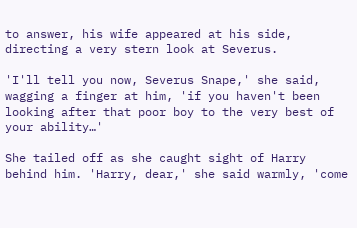to answer, his wife appeared at his side, directing a very stern look at Severus.

'I'll tell you now, Severus Snape,' she said, wagging a finger at him, 'if you haven't been looking after that poor boy to the very best of your ability…'

She tailed off as she caught sight of Harry behind him. 'Harry, dear,' she said warmly, 'come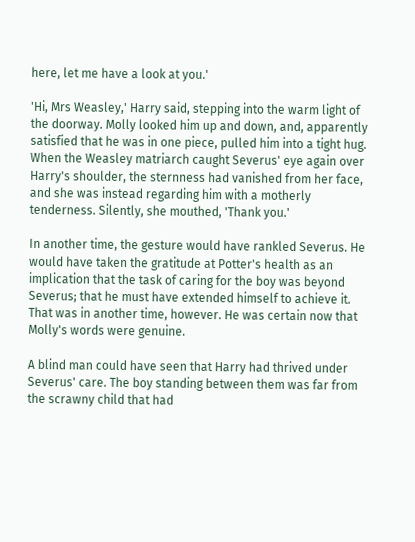here, let me have a look at you.'

'Hi, Mrs Weasley,' Harry said, stepping into the warm light of the doorway. Molly looked him up and down, and, apparently satisfied that he was in one piece, pulled him into a tight hug. When the Weasley matriarch caught Severus' eye again over Harry's shoulder, the sternness had vanished from her face, and she was instead regarding him with a motherly tenderness. Silently, she mouthed, 'Thank you.'

In another time, the gesture would have rankled Severus. He would have taken the gratitude at Potter's health as an implication that the task of caring for the boy was beyond Severus; that he must have extended himself to achieve it. That was in another time, however. He was certain now that Molly's words were genuine.

A blind man could have seen that Harry had thrived under Severus' care. The boy standing between them was far from the scrawny child that had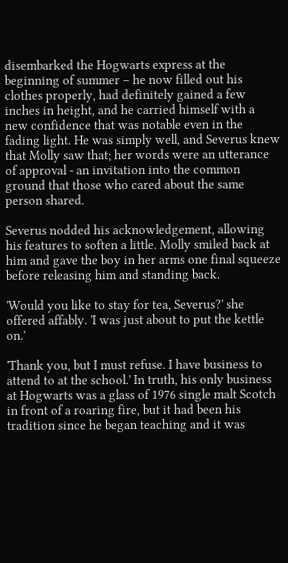disembarked the Hogwarts express at the beginning of summer – he now filled out his clothes properly, had definitely gained a few inches in height, and he carried himself with a new confidence that was notable even in the fading light. He was simply well, and Severus knew that Molly saw that; her words were an utterance of approval - an invitation into the common ground that those who cared about the same person shared.

Severus nodded his acknowledgement, allowing his features to soften a little. Molly smiled back at him and gave the boy in her arms one final squeeze before releasing him and standing back.

'Would you like to stay for tea, Severus?' she offered affably. 'I was just about to put the kettle on.'

'Thank you, but I must refuse. I have business to attend to at the school.' In truth, his only business at Hogwarts was a glass of 1976 single malt Scotch in front of a roaring fire, but it had been his tradition since he began teaching and it was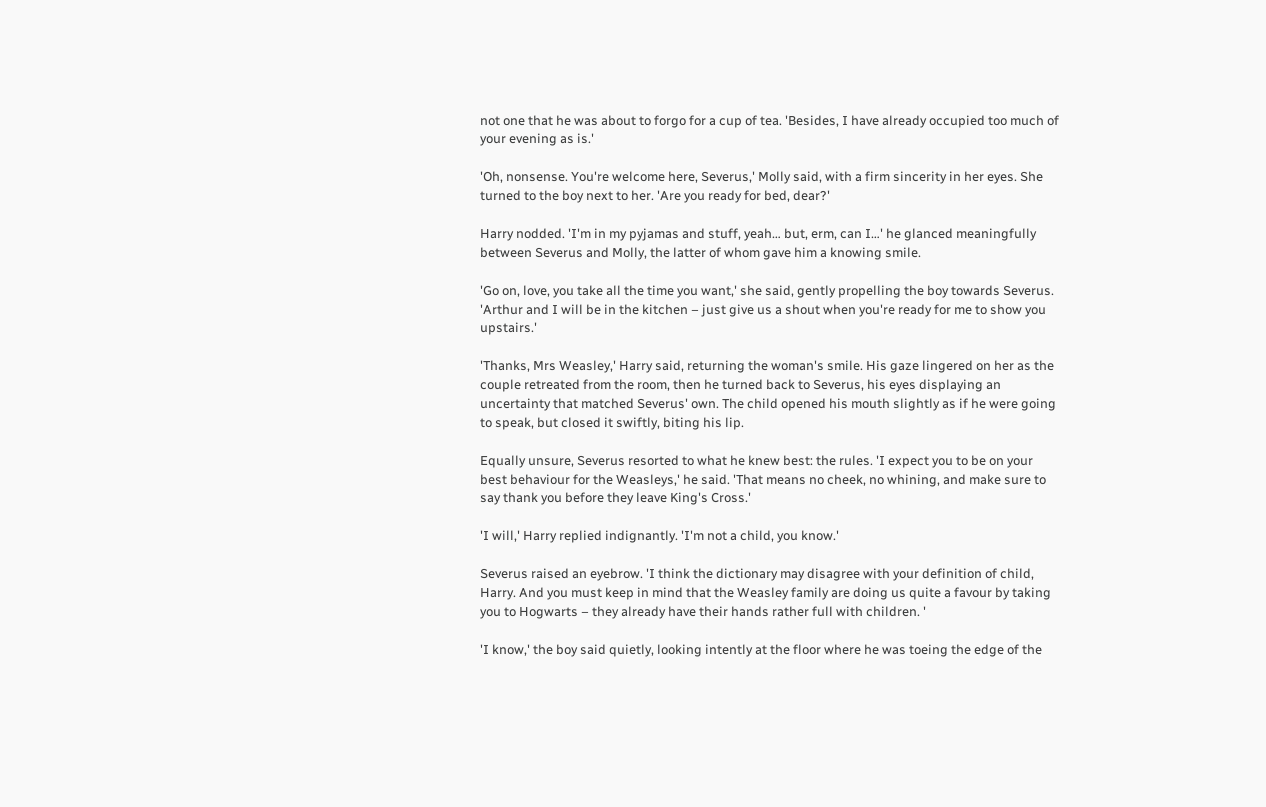not one that he was about to forgo for a cup of tea. 'Besides, I have already occupied too much of your evening as is.'

'Oh, nonsense. You're welcome here, Severus,' Molly said, with a firm sincerity in her eyes. She turned to the boy next to her. 'Are you ready for bed, dear?'

Harry nodded. 'I'm in my pyjamas and stuff, yeah… but, erm, can I…' he glanced meaningfully between Severus and Molly, the latter of whom gave him a knowing smile.

'Go on, love, you take all the time you want,' she said, gently propelling the boy towards Severus. 'Arthur and I will be in the kitchen – just give us a shout when you're ready for me to show you upstairs.'

'Thanks, Mrs Weasley,' Harry said, returning the woman's smile. His gaze lingered on her as the couple retreated from the room, then he turned back to Severus, his eyes displaying an uncertainty that matched Severus' own. The child opened his mouth slightly as if he were going to speak, but closed it swiftly, biting his lip.

Equally unsure, Severus resorted to what he knew best: the rules. 'I expect you to be on your best behaviour for the Weasleys,' he said. 'That means no cheek, no whining, and make sure to say thank you before they leave King's Cross.'

'I will,' Harry replied indignantly. 'I'm not a child, you know.'

Severus raised an eyebrow. 'I think the dictionary may disagree with your definition of child, Harry. And you must keep in mind that the Weasley family are doing us quite a favour by taking you to Hogwarts – they already have their hands rather full with children. '

'I know,' the boy said quietly, looking intently at the floor where he was toeing the edge of the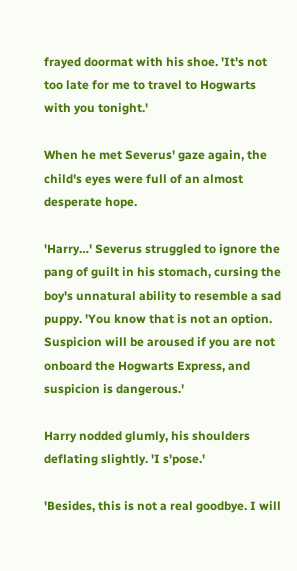frayed doormat with his shoe. 'It's not too late for me to travel to Hogwarts with you tonight.'

When he met Severus' gaze again, the child's eyes were full of an almost desperate hope.

'Harry…' Severus struggled to ignore the pang of guilt in his stomach, cursing the boy's unnatural ability to resemble a sad puppy. 'You know that is not an option. Suspicion will be aroused if you are not onboard the Hogwarts Express, and suspicion is dangerous.'

Harry nodded glumly, his shoulders deflating slightly. 'I s'pose.'

'Besides, this is not a real goodbye. I will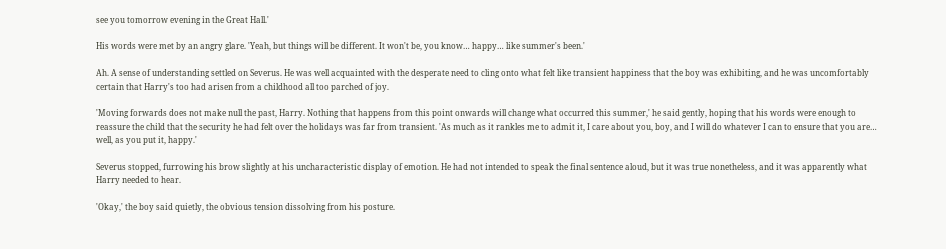see you tomorrow evening in the Great Hall.'

His words were met by an angry glare. 'Yeah, but things will be different. It won't be, you know… happy… like summer's been.'

Ah. A sense of understanding settled on Severus. He was well acquainted with the desperate need to cling onto what felt like transient happiness that the boy was exhibiting, and he was uncomfortably certain that Harry's too had arisen from a childhood all too parched of joy.

'Moving forwards does not make null the past, Harry. Nothing that happens from this point onwards will change what occurred this summer,' he said gently, hoping that his words were enough to reassure the child that the security he had felt over the holidays was far from transient. 'As much as it rankles me to admit it, I care about you, boy, and I will do whatever I can to ensure that you are… well, as you put it, happy.'

Severus stopped, furrowing his brow slightly at his uncharacteristic display of emotion. He had not intended to speak the final sentence aloud, but it was true nonetheless, and it was apparently what Harry needed to hear.

'Okay,' the boy said quietly, the obvious tension dissolving from his posture.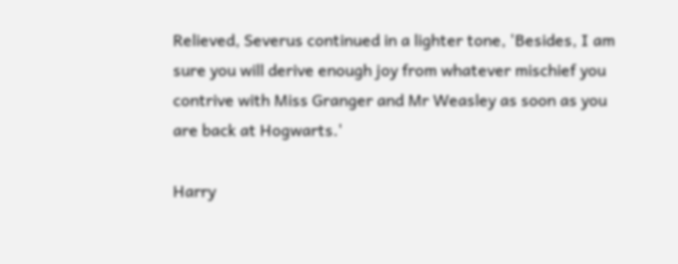Relieved, Severus continued in a lighter tone, 'Besides, I am sure you will derive enough joy from whatever mischief you contrive with Miss Granger and Mr Weasley as soon as you are back at Hogwarts.'

Harry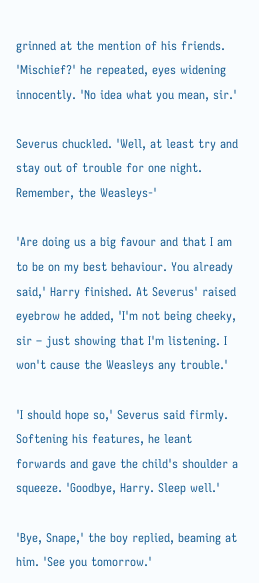grinned at the mention of his friends. 'Mischief?' he repeated, eyes widening innocently. 'No idea what you mean, sir.'

Severus chuckled. 'Well, at least try and stay out of trouble for one night. Remember, the Weasleys-'

'Are doing us a big favour and that I am to be on my best behaviour. You already said,' Harry finished. At Severus' raised eyebrow he added, 'I'm not being cheeky, sir – just showing that I'm listening. I won't cause the Weasleys any trouble.'

'I should hope so,' Severus said firmly. Softening his features, he leant forwards and gave the child's shoulder a squeeze. 'Goodbye, Harry. Sleep well.'

'Bye, Snape,' the boy replied, beaming at him. 'See you tomorrow.'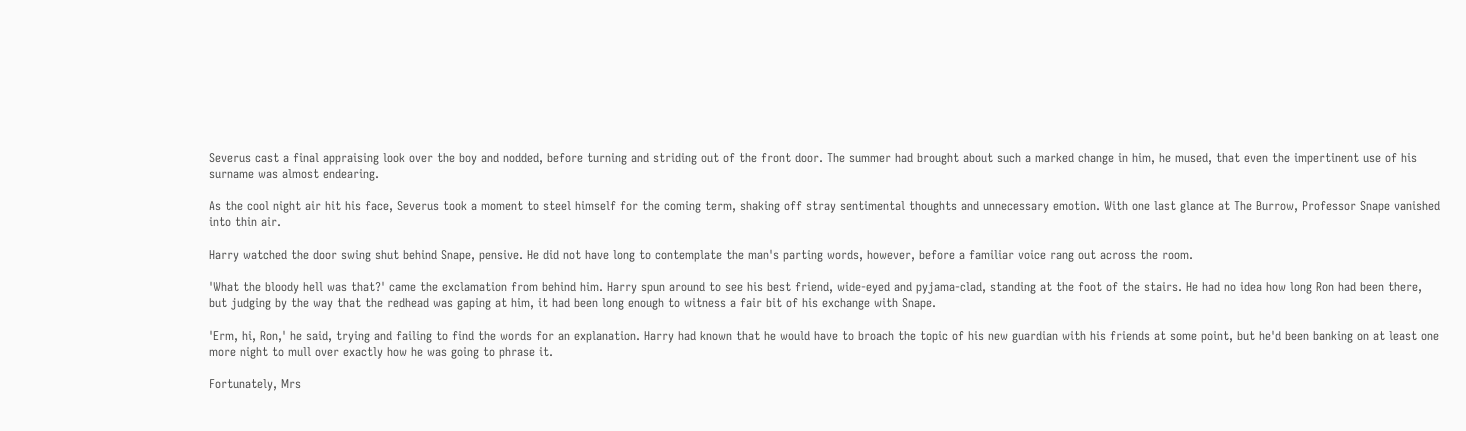Severus cast a final appraising look over the boy and nodded, before turning and striding out of the front door. The summer had brought about such a marked change in him, he mused, that even the impertinent use of his surname was almost endearing.

As the cool night air hit his face, Severus took a moment to steel himself for the coming term, shaking off stray sentimental thoughts and unnecessary emotion. With one last glance at The Burrow, Professor Snape vanished into thin air.

Harry watched the door swing shut behind Snape, pensive. He did not have long to contemplate the man's parting words, however, before a familiar voice rang out across the room.

'What the bloody hell was that?' came the exclamation from behind him. Harry spun around to see his best friend, wide-eyed and pyjama-clad, standing at the foot of the stairs. He had no idea how long Ron had been there, but judging by the way that the redhead was gaping at him, it had been long enough to witness a fair bit of his exchange with Snape.

'Erm, hi, Ron,' he said, trying and failing to find the words for an explanation. Harry had known that he would have to broach the topic of his new guardian with his friends at some point, but he'd been banking on at least one more night to mull over exactly how he was going to phrase it.

Fortunately, Mrs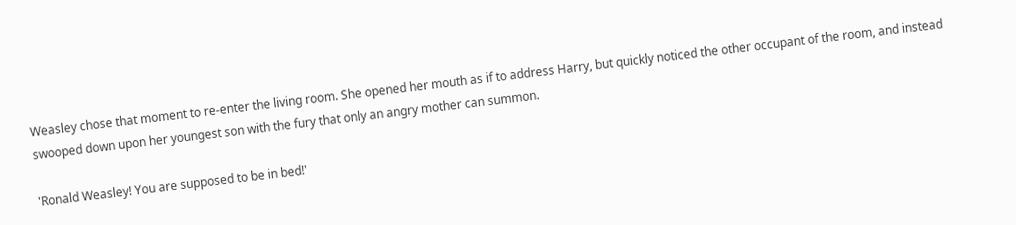Weasley chose that moment to re-enter the living room. She opened her mouth as if to address Harry, but quickly noticed the other occupant of the room, and instead swooped down upon her youngest son with the fury that only an angry mother can summon.

'Ronald Weasley! You are supposed to be in bed!'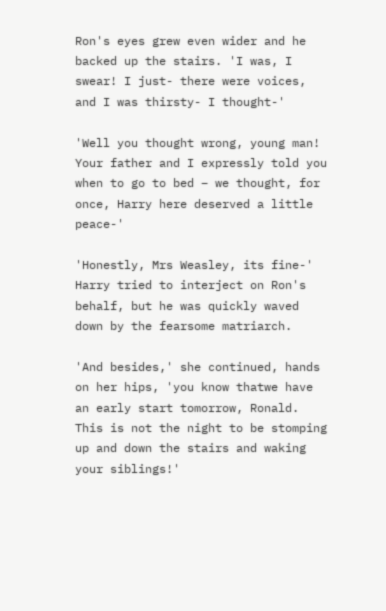Ron's eyes grew even wider and he backed up the stairs. 'I was, I swear! I just- there were voices, and I was thirsty- I thought-'

'Well you thought wrong, young man! Your father and I expressly told you when to go to bed – we thought, for once, Harry here deserved a little peace-'

'Honestly, Mrs Weasley, its fine-' Harry tried to interject on Ron's behalf, but he was quickly waved down by the fearsome matriarch.

'And besides,' she continued, hands on her hips, 'you know thatwe have an early start tomorrow, Ronald. This is not the night to be stomping up and down the stairs and waking your siblings!'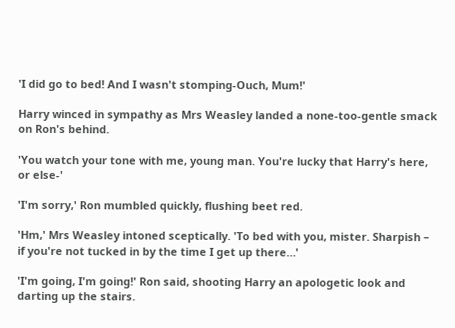'I did go to bed! And I wasn't stomping-Ouch, Mum!'

Harry winced in sympathy as Mrs Weasley landed a none-too-gentle smack on Ron's behind.

'You watch your tone with me, young man. You're lucky that Harry's here, or else-'

'I'm sorry,' Ron mumbled quickly, flushing beet red.

'Hm,' Mrs Weasley intoned sceptically. 'To bed with you, mister. Sharpish – if you're not tucked in by the time I get up there…'

'I'm going, I'm going!' Ron said, shooting Harry an apologetic look and darting up the stairs.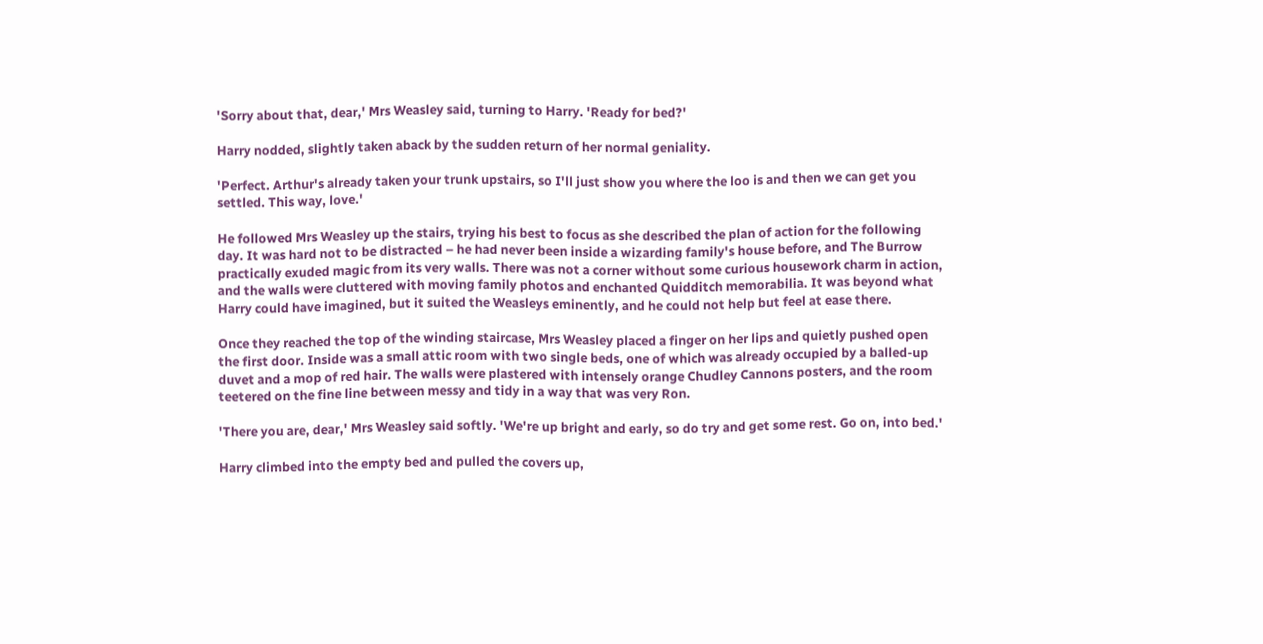'Sorry about that, dear,' Mrs Weasley said, turning to Harry. 'Ready for bed?'

Harry nodded, slightly taken aback by the sudden return of her normal geniality.

'Perfect. Arthur's already taken your trunk upstairs, so I'll just show you where the loo is and then we can get you settled. This way, love.'

He followed Mrs Weasley up the stairs, trying his best to focus as she described the plan of action for the following day. It was hard not to be distracted – he had never been inside a wizarding family's house before, and The Burrow practically exuded magic from its very walls. There was not a corner without some curious housework charm in action, and the walls were cluttered with moving family photos and enchanted Quidditch memorabilia. It was beyond what Harry could have imagined, but it suited the Weasleys eminently, and he could not help but feel at ease there.

Once they reached the top of the winding staircase, Mrs Weasley placed a finger on her lips and quietly pushed open the first door. Inside was a small attic room with two single beds, one of which was already occupied by a balled-up duvet and a mop of red hair. The walls were plastered with intensely orange Chudley Cannons posters, and the room teetered on the fine line between messy and tidy in a way that was very Ron.

'There you are, dear,' Mrs Weasley said softly. 'We're up bright and early, so do try and get some rest. Go on, into bed.'

Harry climbed into the empty bed and pulled the covers up,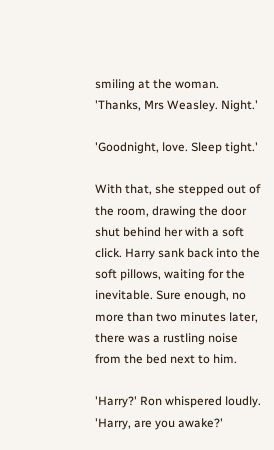smiling at the woman. 'Thanks, Mrs Weasley. Night.'

'Goodnight, love. Sleep tight.'

With that, she stepped out of the room, drawing the door shut behind her with a soft click. Harry sank back into the soft pillows, waiting for the inevitable. Sure enough, no more than two minutes later, there was a rustling noise from the bed next to him.

'Harry?' Ron whispered loudly. 'Harry, are you awake?'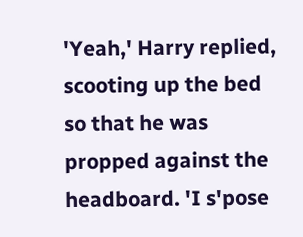'Yeah,' Harry replied, scooting up the bed so that he was propped against the headboard. 'I s'pose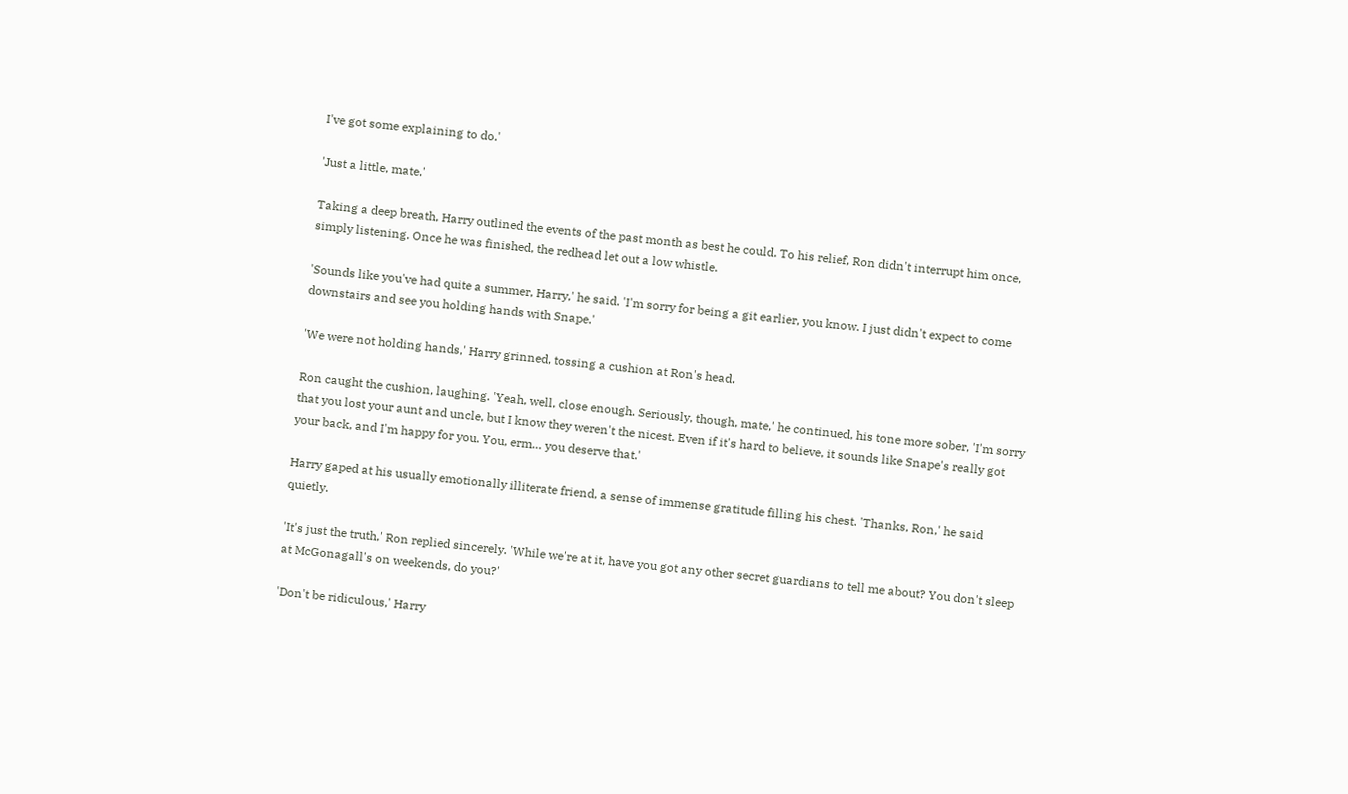I've got some explaining to do.'

'Just a little, mate.'

Taking a deep breath, Harry outlined the events of the past month as best he could. To his relief, Ron didn't interrupt him once, simply listening. Once he was finished, the redhead let out a low whistle.

'Sounds like you've had quite a summer, Harry,' he said. 'I'm sorry for being a git earlier, you know. I just didn't expect to come downstairs and see you holding hands with Snape.'

'We were not holding hands,' Harry grinned, tossing a cushion at Ron's head.

Ron caught the cushion, laughing. 'Yeah, well, close enough. Seriously, though, mate,' he continued, his tone more sober, 'I'm sorry that you lost your aunt and uncle, but I know they weren't the nicest. Even if it's hard to believe, it sounds like Snape's really got your back, and I'm happy for you. You, erm… you deserve that.'

Harry gaped at his usually emotionally illiterate friend, a sense of immense gratitude filling his chest. 'Thanks, Ron,' he said quietly.

'It's just the truth,' Ron replied sincerely. 'While we're at it, have you got any other secret guardians to tell me about? You don't sleep at McGonagall's on weekends, do you?'

'Don't be ridiculous,' Harry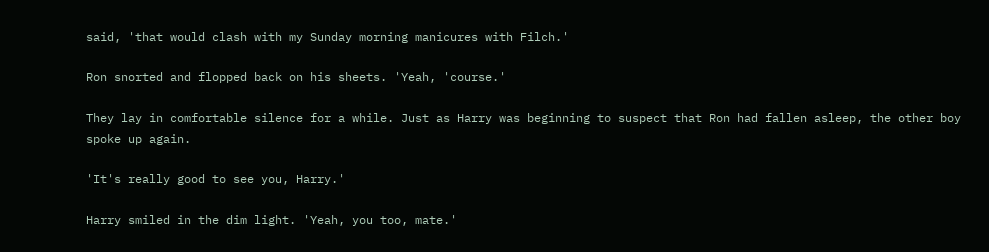said, 'that would clash with my Sunday morning manicures with Filch.'

Ron snorted and flopped back on his sheets. 'Yeah, 'course.'

They lay in comfortable silence for a while. Just as Harry was beginning to suspect that Ron had fallen asleep, the other boy spoke up again.

'It's really good to see you, Harry.'

Harry smiled in the dim light. 'Yeah, you too, mate.'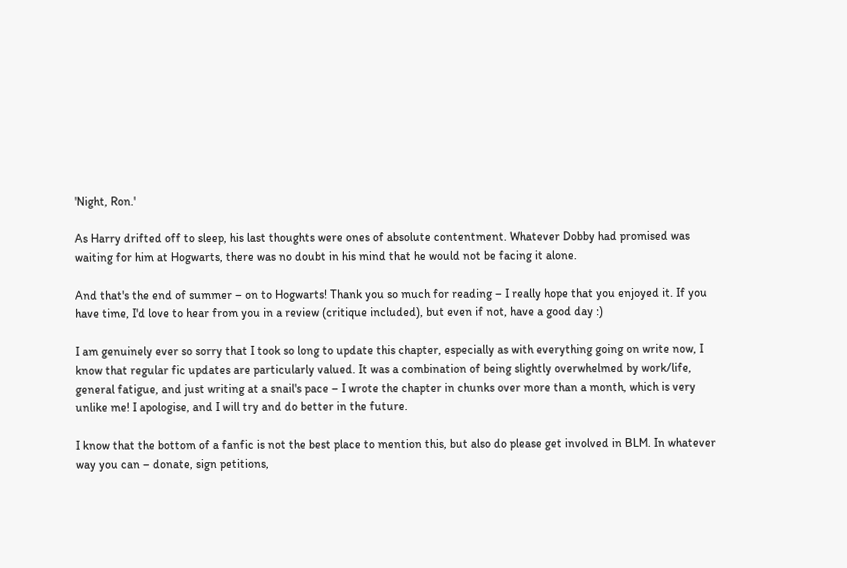'Night, Ron.'

As Harry drifted off to sleep, his last thoughts were ones of absolute contentment. Whatever Dobby had promised was waiting for him at Hogwarts, there was no doubt in his mind that he would not be facing it alone.

And that's the end of summer – on to Hogwarts! Thank you so much for reading – I really hope that you enjoyed it. If you have time, I'd love to hear from you in a review (critique included), but even if not, have a good day :)

I am genuinely ever so sorry that I took so long to update this chapter, especially as with everything going on write now, I know that regular fic updates are particularly valued. It was a combination of being slightly overwhelmed by work/life, general fatigue, and just writing at a snail's pace – I wrote the chapter in chunks over more than a month, which is very unlike me! I apologise, and I will try and do better in the future.

I know that the bottom of a fanfic is not the best place to mention this, but also do please get involved in BLM. In whatever way you can – donate, sign petitions,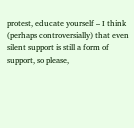protest, educate yourself – I think (perhaps controversially) that even silent support is still a form of support, so please,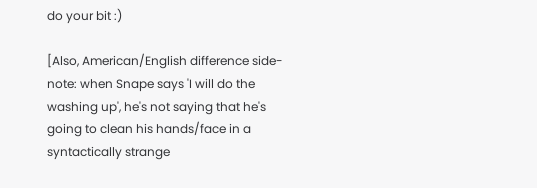do your bit :)

[Also, American/English difference side-note: when Snape says 'I will do the washing up', he's not saying that he's going to clean his hands/face in a syntactically strange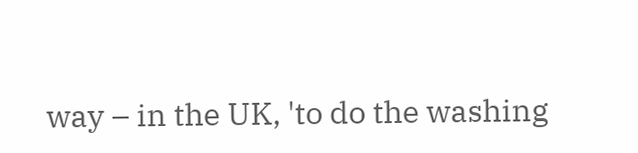way – in the UK, 'to do the washing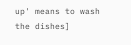up' means to wash the dishes]